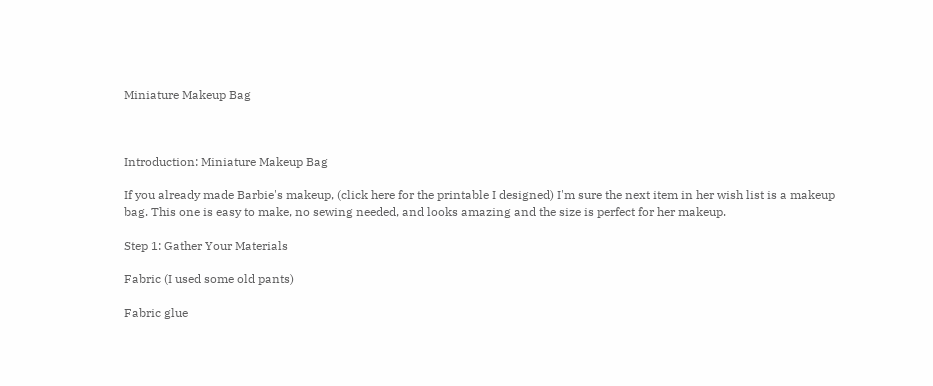Miniature Makeup Bag



Introduction: Miniature Makeup Bag

If you already made Barbie's makeup, (click here for the printable I designed) I'm sure the next item in her wish list is a makeup bag. This one is easy to make, no sewing needed, and looks amazing and the size is perfect for her makeup.

Step 1: Gather Your Materials

Fabric (I used some old pants)

Fabric glue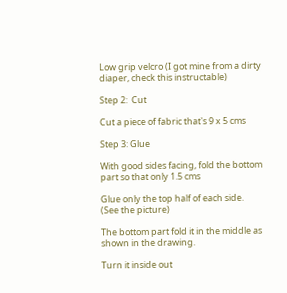Low grip velcro (I got mine from a dirty diaper, check this instructable)

Step 2:  Cut

Cut a piece of fabric that's 9 x 5 cms

Step 3: Glue

With good sides facing, fold the bottom part so that only 1.5 cms

Glue only the top half of each side. (See the picture)

The bottom part fold it in the middle as shown in the drawing.

Turn it inside out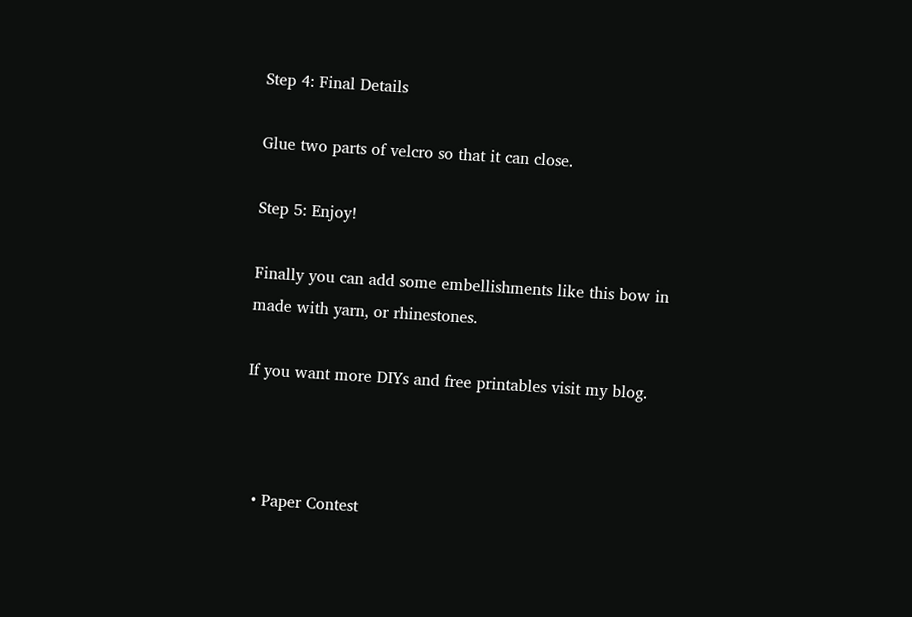Step 4: Final Details

Glue two parts of velcro so that it can close.

Step 5: Enjoy!

Finally you can add some embellishments like this bow in made with yarn, or rhinestones.

If you want more DIYs and free printables visit my blog.



  • Paper Contest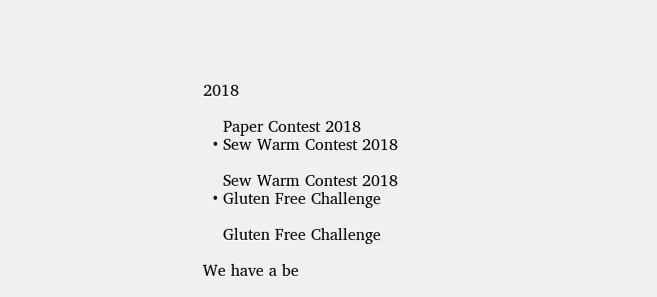2018

    Paper Contest 2018
  • Sew Warm Contest 2018

    Sew Warm Contest 2018
  • Gluten Free Challenge

    Gluten Free Challenge

We have a be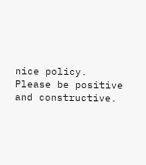nice policy.
Please be positive and constructive.